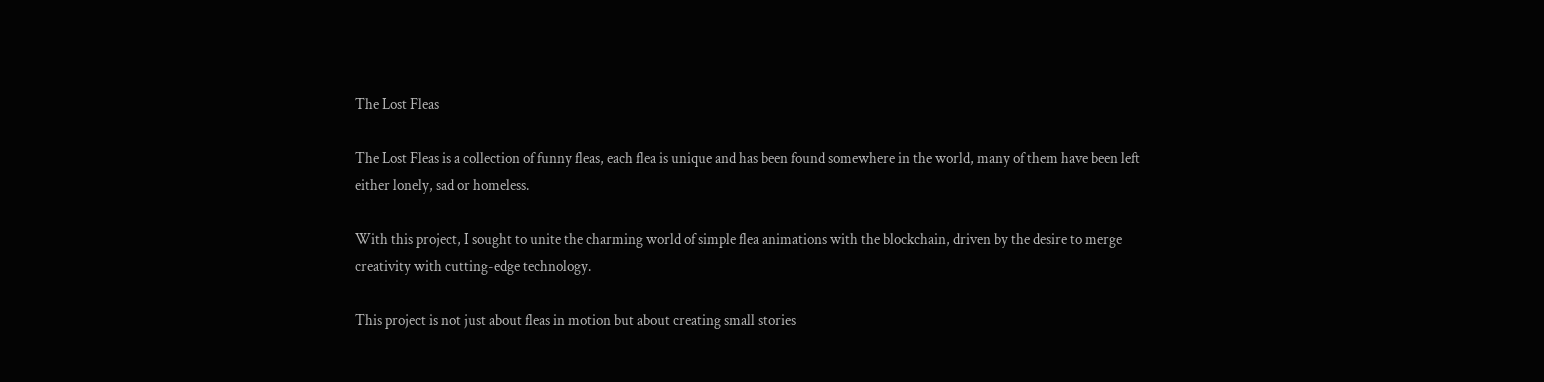The Lost Fleas

The Lost Fleas is a collection of funny fleas, each flea is unique and has been found somewhere in the world, many of them have been left either lonely, sad or homeless.

With this project, I sought to unite the charming world of simple flea animations with the blockchain, driven by the desire to merge creativity with cutting-edge technology.

This project is not just about fleas in motion but about creating small stories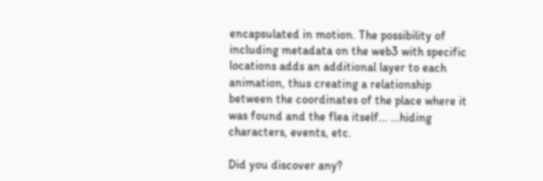encapsulated in motion. The possibility of including metadata on the web3 with specific locations adds an additional layer to each animation, thus creating a relationship between the coordinates of the place where it was found and the flea itself... ...hiding characters, events, etc.

Did you discover any?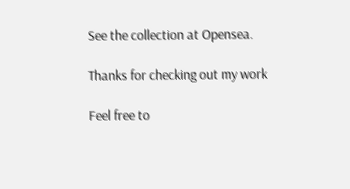See the collection at Opensea.

Thanks for checking out my work

Feel free to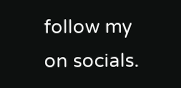follow my on socials.